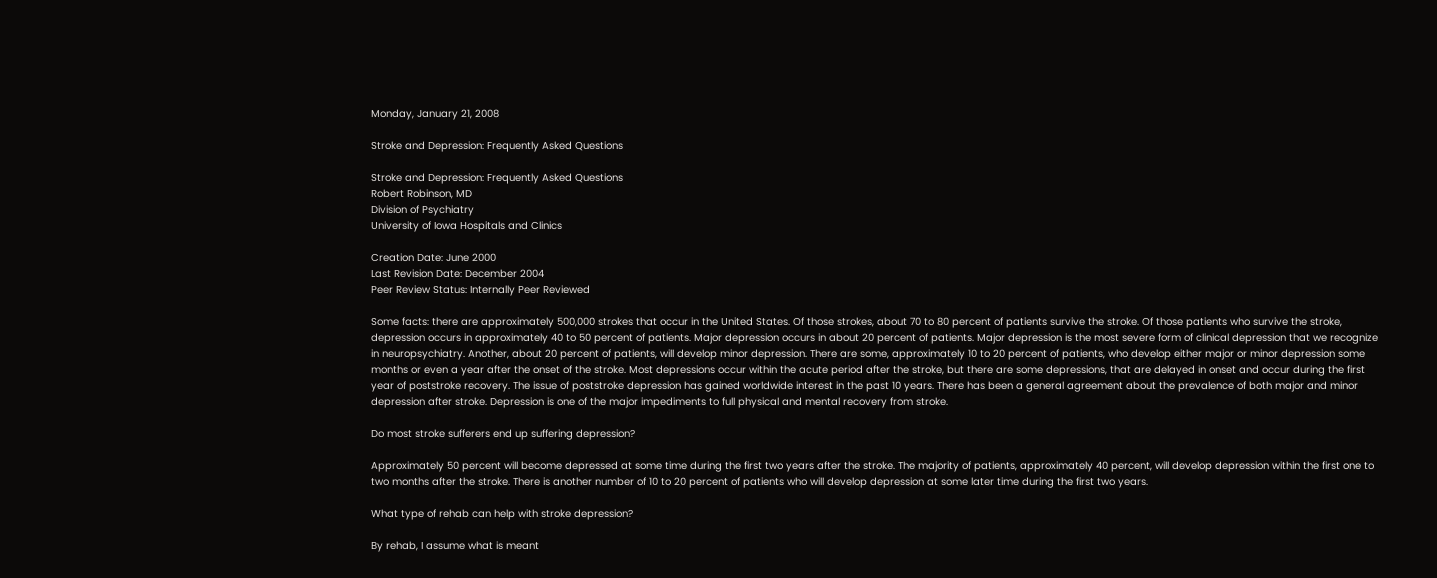Monday, January 21, 2008

Stroke and Depression: Frequently Asked Questions

Stroke and Depression: Frequently Asked Questions
Robert Robinson, MD
Division of Psychiatry
University of Iowa Hospitals and Clinics

Creation Date: June 2000
Last Revision Date: December 2004
Peer Review Status: Internally Peer Reviewed

Some facts: there are approximately 500,000 strokes that occur in the United States. Of those strokes, about 70 to 80 percent of patients survive the stroke. Of those patients who survive the stroke, depression occurs in approximately 40 to 50 percent of patients. Major depression occurs in about 20 percent of patients. Major depression is the most severe form of clinical depression that we recognize in neuropsychiatry. Another, about 20 percent of patients, will develop minor depression. There are some, approximately 10 to 20 percent of patients, who develop either major or minor depression some months or even a year after the onset of the stroke. Most depressions occur within the acute period after the stroke, but there are some depressions, that are delayed in onset and occur during the first year of poststroke recovery. The issue of poststroke depression has gained worldwide interest in the past 10 years. There has been a general agreement about the prevalence of both major and minor depression after stroke. Depression is one of the major impediments to full physical and mental recovery from stroke.

Do most stroke sufferers end up suffering depression?

Approximately 50 percent will become depressed at some time during the first two years after the stroke. The majority of patients, approximately 40 percent, will develop depression within the first one to two months after the stroke. There is another number of 10 to 20 percent of patients who will develop depression at some later time during the first two years.

What type of rehab can help with stroke depression?

By rehab, I assume what is meant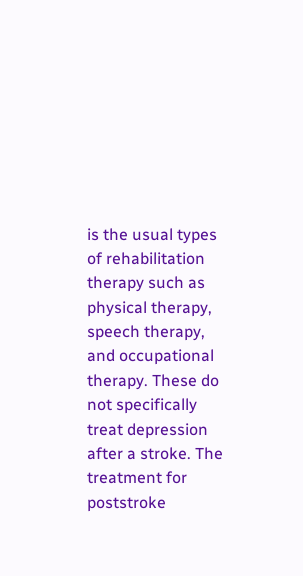is the usual types of rehabilitation therapy such as physical therapy, speech therapy, and occupational therapy. These do not specifically treat depression after a stroke. The treatment for poststroke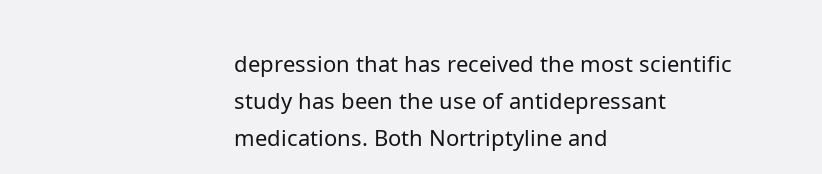depression that has received the most scientific study has been the use of antidepressant medications. Both Nortriptyline and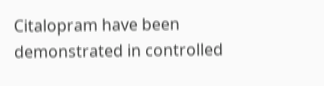Citalopram have been demonstrated in controlled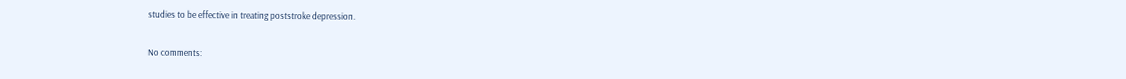studies to be effective in treating poststroke depression.


No comments: